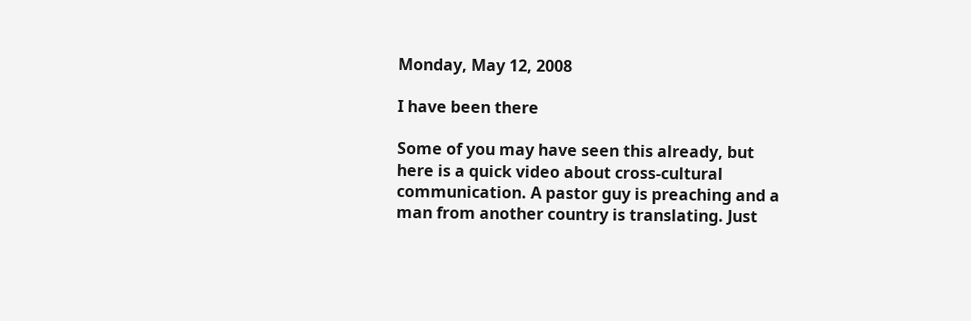Monday, May 12, 2008

I have been there

Some of you may have seen this already, but here is a quick video about cross-cultural communication. A pastor guy is preaching and a man from another country is translating. Just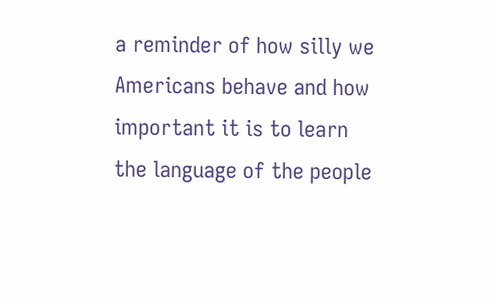a reminder of how silly we Americans behave and how important it is to learn the language of the people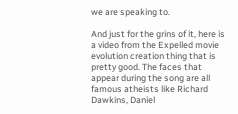we are speaking to.

And just for the grins of it, here is a video from the Expelled movie evolution creation thing that is pretty good. The faces that appear during the song are all famous atheists like Richard Dawkins, Daniel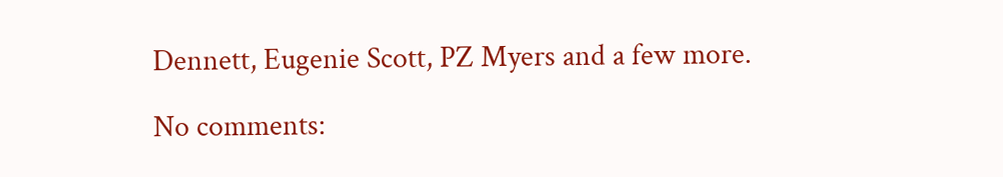Dennett, Eugenie Scott, PZ Myers and a few more.

No comments: